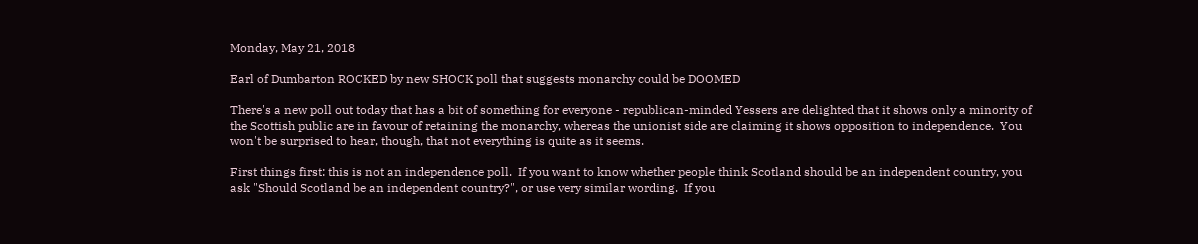Monday, May 21, 2018

Earl of Dumbarton ROCKED by new SHOCK poll that suggests monarchy could be DOOMED

There's a new poll out today that has a bit of something for everyone - republican-minded Yessers are delighted that it shows only a minority of the Scottish public are in favour of retaining the monarchy, whereas the unionist side are claiming it shows opposition to independence.  You won't be surprised to hear, though, that not everything is quite as it seems.

First things first: this is not an independence poll.  If you want to know whether people think Scotland should be an independent country, you ask "Should Scotland be an independent country?", or use very similar wording.  If you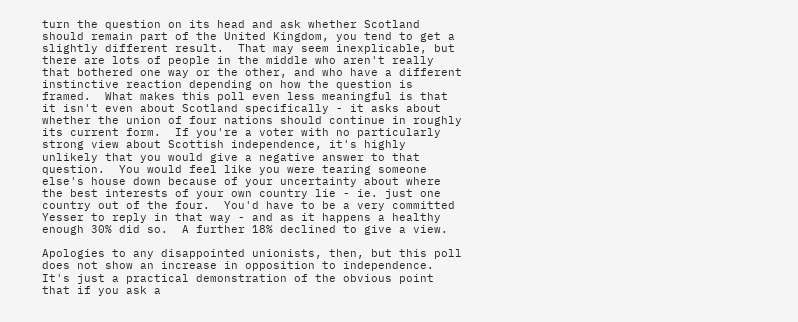turn the question on its head and ask whether Scotland should remain part of the United Kingdom, you tend to get a slightly different result.  That may seem inexplicable, but there are lots of people in the middle who aren't really that bothered one way or the other, and who have a different instinctive reaction depending on how the question is framed.  What makes this poll even less meaningful is that it isn't even about Scotland specifically - it asks about whether the union of four nations should continue in roughly its current form.  If you're a voter with no particularly strong view about Scottish independence, it's highly unlikely that you would give a negative answer to that question.  You would feel like you were tearing someone else's house down because of your uncertainty about where the best interests of your own country lie - ie. just one country out of the four.  You'd have to be a very committed Yesser to reply in that way - and as it happens a healthy enough 30% did so.  A further 18% declined to give a view.

Apologies to any disappointed unionists, then, but this poll does not show an increase in opposition to independence.  It's just a practical demonstration of the obvious point that if you ask a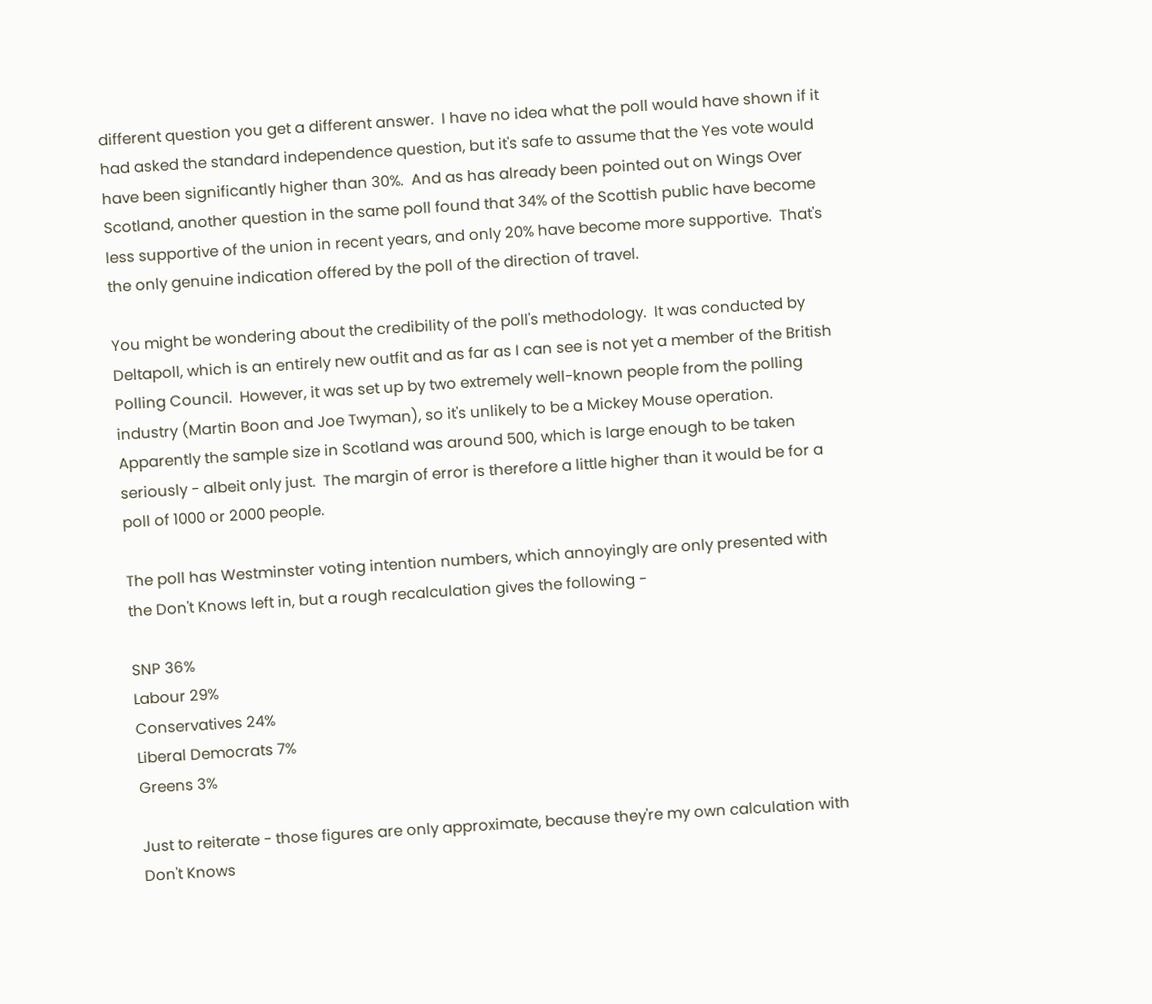different question you get a different answer.  I have no idea what the poll would have shown if it had asked the standard independence question, but it's safe to assume that the Yes vote would have been significantly higher than 30%.  And as has already been pointed out on Wings Over Scotland, another question in the same poll found that 34% of the Scottish public have become less supportive of the union in recent years, and only 20% have become more supportive.  That's the only genuine indication offered by the poll of the direction of travel.

You might be wondering about the credibility of the poll's methodology.  It was conducted by Deltapoll, which is an entirely new outfit and as far as I can see is not yet a member of the British Polling Council.  However, it was set up by two extremely well-known people from the polling industry (Martin Boon and Joe Twyman), so it's unlikely to be a Mickey Mouse operation.  Apparently the sample size in Scotland was around 500, which is large enough to be taken seriously - albeit only just.  The margin of error is therefore a little higher than it would be for a poll of 1000 or 2000 people.

The poll has Westminster voting intention numbers, which annoyingly are only presented with the Don't Knows left in, but a rough recalculation gives the following -

SNP 36%
Labour 29%
Conservatives 24%
Liberal Democrats 7%
Greens 3%

Just to reiterate - those figures are only approximate, because they're my own calculation with Don't Knows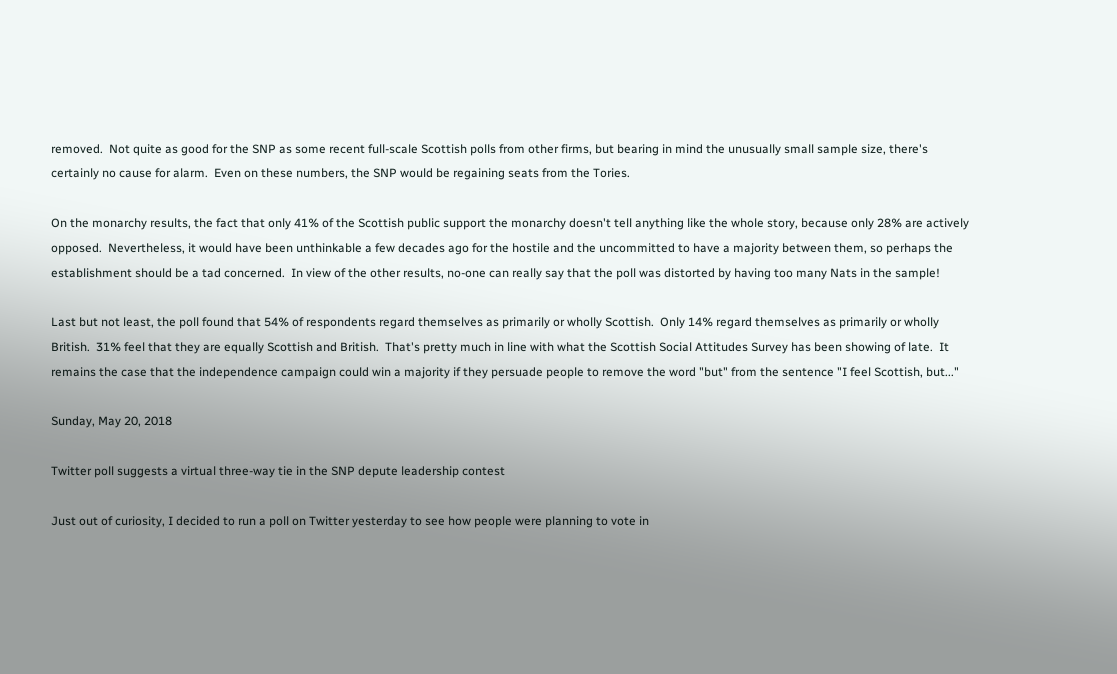removed.  Not quite as good for the SNP as some recent full-scale Scottish polls from other firms, but bearing in mind the unusually small sample size, there's certainly no cause for alarm.  Even on these numbers, the SNP would be regaining seats from the Tories.

On the monarchy results, the fact that only 41% of the Scottish public support the monarchy doesn't tell anything like the whole story, because only 28% are actively opposed.  Nevertheless, it would have been unthinkable a few decades ago for the hostile and the uncommitted to have a majority between them, so perhaps the establishment should be a tad concerned.  In view of the other results, no-one can really say that the poll was distorted by having too many Nats in the sample!

Last but not least, the poll found that 54% of respondents regard themselves as primarily or wholly Scottish.  Only 14% regard themselves as primarily or wholly British.  31% feel that they are equally Scottish and British.  That's pretty much in line with what the Scottish Social Attitudes Survey has been showing of late.  It remains the case that the independence campaign could win a majority if they persuade people to remove the word "but" from the sentence "I feel Scottish, but..."

Sunday, May 20, 2018

Twitter poll suggests a virtual three-way tie in the SNP depute leadership contest

Just out of curiosity, I decided to run a poll on Twitter yesterday to see how people were planning to vote in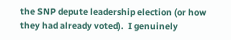the SNP depute leadership election (or how they had already voted).  I genuinely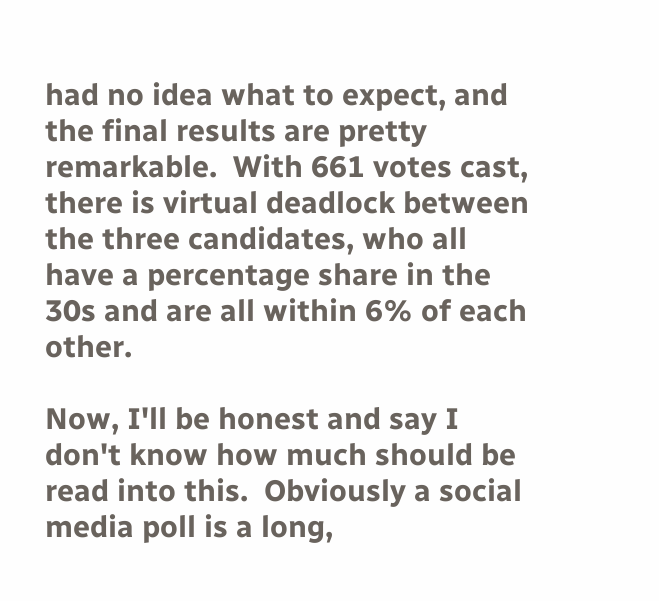had no idea what to expect, and the final results are pretty remarkable.  With 661 votes cast, there is virtual deadlock between the three candidates, who all have a percentage share in the 30s and are all within 6% of each other.

Now, I'll be honest and say I don't know how much should be read into this.  Obviously a social media poll is a long,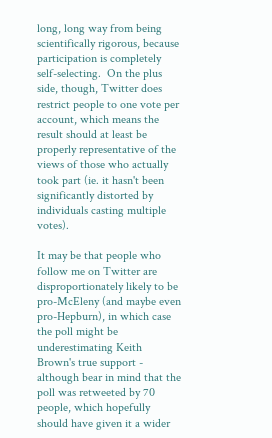long, long way from being scientifically rigorous, because participation is completely self-selecting.  On the plus side, though, Twitter does restrict people to one vote per account, which means the result should at least be properly representative of the views of those who actually took part (ie. it hasn't been significantly distorted by individuals casting multiple votes).

It may be that people who follow me on Twitter are disproportionately likely to be pro-McEleny (and maybe even pro-Hepburn), in which case the poll might be underestimating Keith Brown's true support - although bear in mind that the poll was retweeted by 70 people, which hopefully should have given it a wider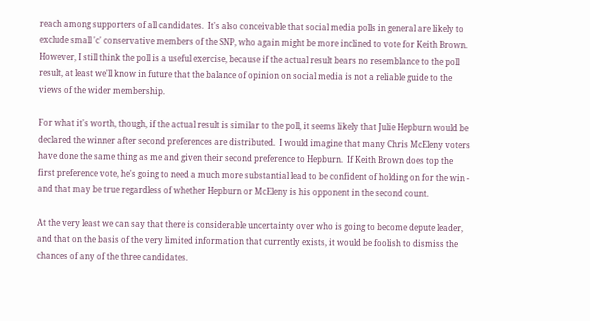reach among supporters of all candidates.  It's also conceivable that social media polls in general are likely to exclude small 'c' conservative members of the SNP, who again might be more inclined to vote for Keith Brown.  However, I still think the poll is a useful exercise, because if the actual result bears no resemblance to the poll result, at least we'll know in future that the balance of opinion on social media is not a reliable guide to the views of the wider membership.

For what it's worth, though, if the actual result is similar to the poll, it seems likely that Julie Hepburn would be declared the winner after second preferences are distributed.  I would imagine that many Chris McEleny voters have done the same thing as me and given their second preference to Hepburn.  If Keith Brown does top the first preference vote, he's going to need a much more substantial lead to be confident of holding on for the win - and that may be true regardless of whether Hepburn or McEleny is his opponent in the second count.

At the very least we can say that there is considerable uncertainty over who is going to become depute leader, and that on the basis of the very limited information that currently exists, it would be foolish to dismiss the chances of any of the three candidates.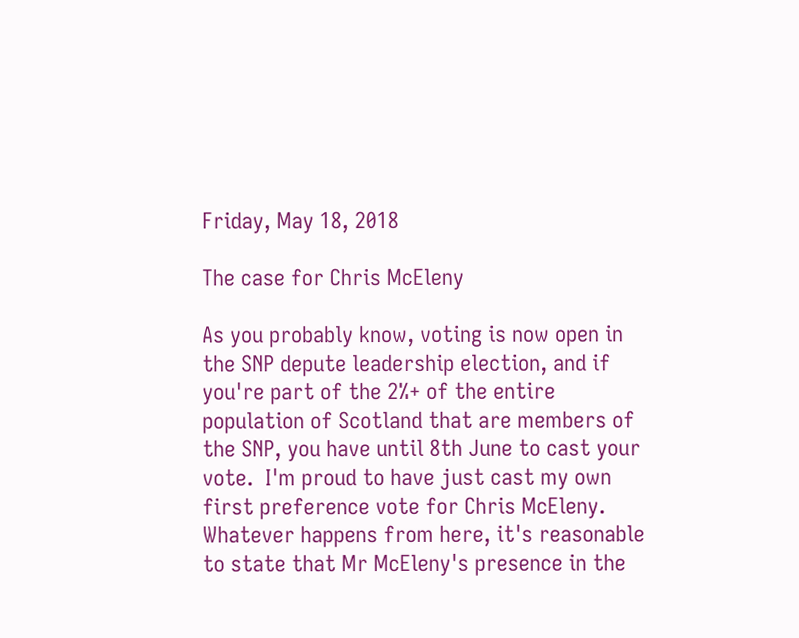Friday, May 18, 2018

The case for Chris McEleny

As you probably know, voting is now open in the SNP depute leadership election, and if you're part of the 2%+ of the entire population of Scotland that are members of the SNP, you have until 8th June to cast your vote.  I'm proud to have just cast my own first preference vote for Chris McEleny.  Whatever happens from here, it's reasonable to state that Mr McEleny's presence in the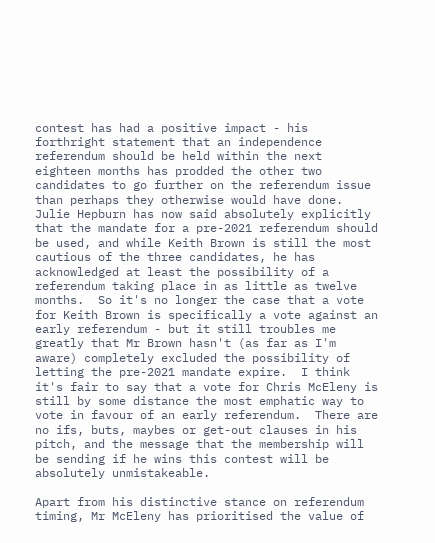contest has had a positive impact - his forthright statement that an independence referendum should be held within the next eighteen months has prodded the other two candidates to go further on the referendum issue than perhaps they otherwise would have done.  Julie Hepburn has now said absolutely explicitly that the mandate for a pre-2021 referendum should be used, and while Keith Brown is still the most cautious of the three candidates, he has acknowledged at least the possibility of a referendum taking place in as little as twelve months.  So it's no longer the case that a vote for Keith Brown is specifically a vote against an early referendum - but it still troubles me greatly that Mr Brown hasn't (as far as I'm aware) completely excluded the possibility of letting the pre-2021 mandate expire.  I think it's fair to say that a vote for Chris McEleny is still by some distance the most emphatic way to vote in favour of an early referendum.  There are no ifs, buts, maybes or get-out clauses in his pitch, and the message that the membership will be sending if he wins this contest will be absolutely unmistakeable.

Apart from his distinctive stance on referendum timing, Mr McEleny has prioritised the value of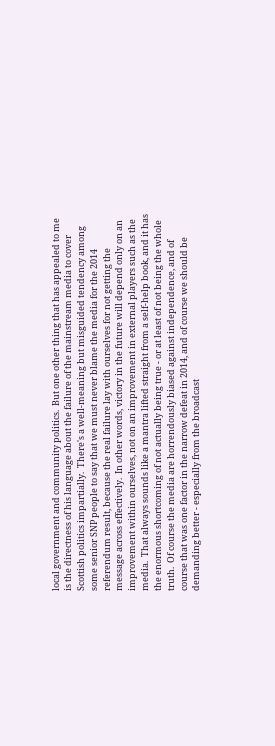local government and community politics.  But one other thing that has appealed to me is the directness of his language about the failure of the mainstream media to cover Scottish politics impartially.  There's a well-meaning but misguided tendency among some senior SNP people to say that we must never blame the media for the 2014 referendum result, because the real failure lay with ourselves for not getting the message across effectively.  In other words, victory in the future will depend only on an improvement within ourselves, not on an improvement in external players such as the media.  That always sounds like a mantra lifted straight from a self-help book, and it has the enormous shortcoming of not actually being true - or at least of not being the whole truth.  Of course the media are horrendously biased against independence, and of course that was one factor in the narrow defeat in 2014, and of course we should be demanding better - especially from the broadcast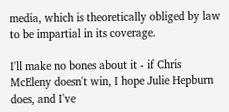media, which is theoretically obliged by law to be impartial in its coverage.

I'll make no bones about it - if Chris McEleny doesn't win, I hope Julie Hepburn does, and I've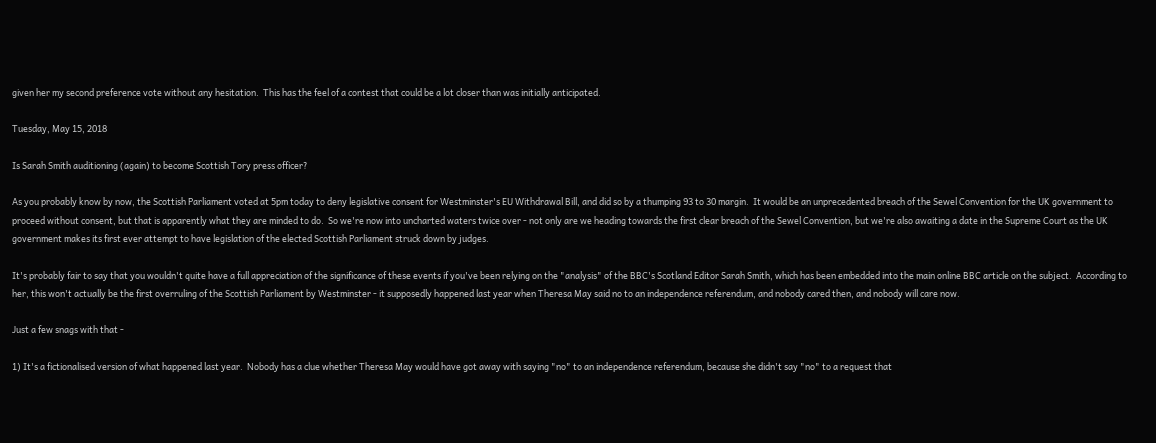given her my second preference vote without any hesitation.  This has the feel of a contest that could be a lot closer than was initially anticipated.

Tuesday, May 15, 2018

Is Sarah Smith auditioning (again) to become Scottish Tory press officer?

As you probably know by now, the Scottish Parliament voted at 5pm today to deny legislative consent for Westminster's EU Withdrawal Bill, and did so by a thumping 93 to 30 margin.  It would be an unprecedented breach of the Sewel Convention for the UK government to proceed without consent, but that is apparently what they are minded to do.  So we're now into uncharted waters twice over - not only are we heading towards the first clear breach of the Sewel Convention, but we're also awaiting a date in the Supreme Court as the UK government makes its first ever attempt to have legislation of the elected Scottish Parliament struck down by judges.

It's probably fair to say that you wouldn't quite have a full appreciation of the significance of these events if you've been relying on the "analysis" of the BBC's Scotland Editor Sarah Smith, which has been embedded into the main online BBC article on the subject.  According to her, this won't actually be the first overruling of the Scottish Parliament by Westminster - it supposedly happened last year when Theresa May said no to an independence referendum, and nobody cared then, and nobody will care now.

Just a few snags with that -

1) It's a fictionalised version of what happened last year.  Nobody has a clue whether Theresa May would have got away with saying "no" to an independence referendum, because she didn't say "no" to a request that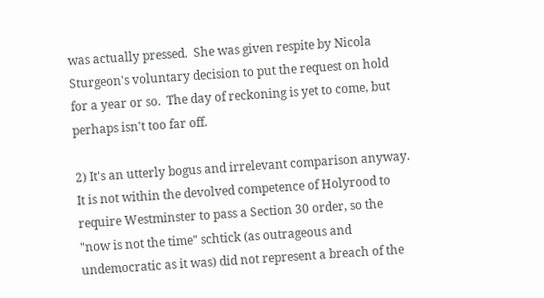was actually pressed.  She was given respite by Nicola Sturgeon's voluntary decision to put the request on hold for a year or so.  The day of reckoning is yet to come, but perhaps isn't too far off.

2) It's an utterly bogus and irrelevant comparison anyway.  It is not within the devolved competence of Holyrood to require Westminster to pass a Section 30 order, so the "now is not the time" schtick (as outrageous and undemocratic as it was) did not represent a breach of the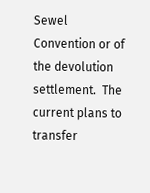Sewel Convention or of the devolution settlement.  The current plans to transfer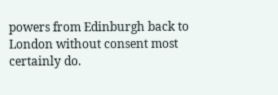powers from Edinburgh back to London without consent most certainly do.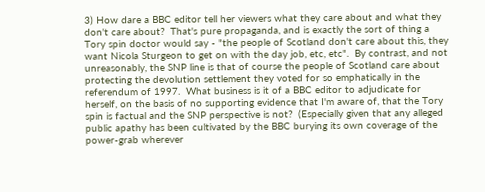3) How dare a BBC editor tell her viewers what they care about and what they don't care about?  That's pure propaganda, and is exactly the sort of thing a Tory spin doctor would say - "the people of Scotland don't care about this, they want Nicola Sturgeon to get on with the day job, etc, etc".  By contrast, and not unreasonably, the SNP line is that of course the people of Scotland care about protecting the devolution settlement they voted for so emphatically in the referendum of 1997.  What business is it of a BBC editor to adjudicate for herself, on the basis of no supporting evidence that I'm aware of, that the Tory spin is factual and the SNP perspective is not?  (Especially given that any alleged public apathy has been cultivated by the BBC burying its own coverage of the power-grab wherever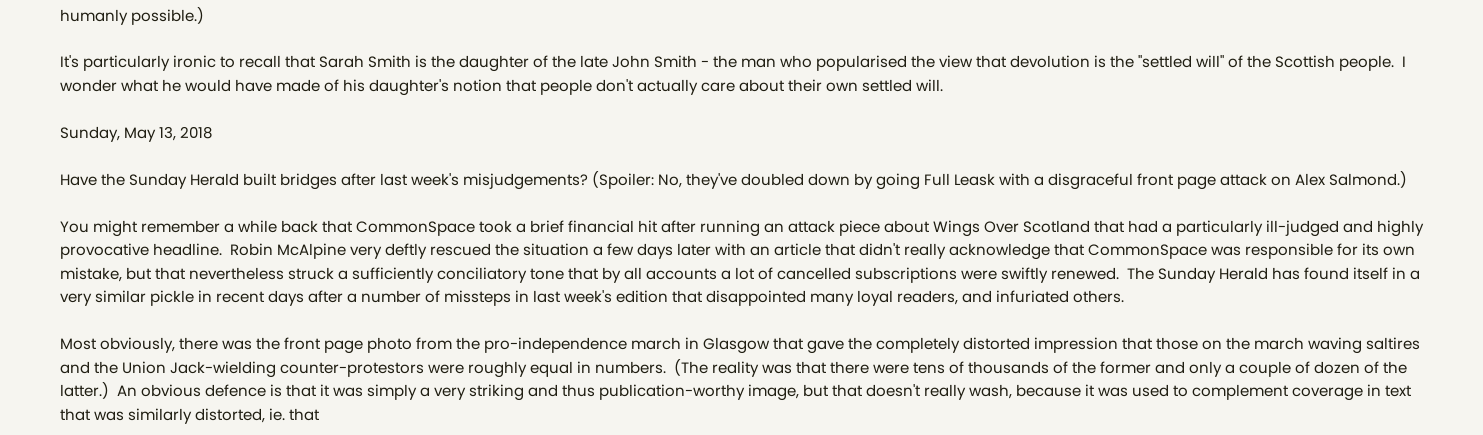humanly possible.)

It's particularly ironic to recall that Sarah Smith is the daughter of the late John Smith - the man who popularised the view that devolution is the "settled will" of the Scottish people.  I wonder what he would have made of his daughter's notion that people don't actually care about their own settled will.

Sunday, May 13, 2018

Have the Sunday Herald built bridges after last week's misjudgements? (Spoiler: No, they've doubled down by going Full Leask with a disgraceful front page attack on Alex Salmond.)

You might remember a while back that CommonSpace took a brief financial hit after running an attack piece about Wings Over Scotland that had a particularly ill-judged and highly provocative headline.  Robin McAlpine very deftly rescued the situation a few days later with an article that didn't really acknowledge that CommonSpace was responsible for its own mistake, but that nevertheless struck a sufficiently conciliatory tone that by all accounts a lot of cancelled subscriptions were swiftly renewed.  The Sunday Herald has found itself in a very similar pickle in recent days after a number of missteps in last week's edition that disappointed many loyal readers, and infuriated others.

Most obviously, there was the front page photo from the pro-independence march in Glasgow that gave the completely distorted impression that those on the march waving saltires and the Union Jack-wielding counter-protestors were roughly equal in numbers.  (The reality was that there were tens of thousands of the former and only a couple of dozen of the latter.)  An obvious defence is that it was simply a very striking and thus publication-worthy image, but that doesn't really wash, because it was used to complement coverage in text that was similarly distorted, ie. that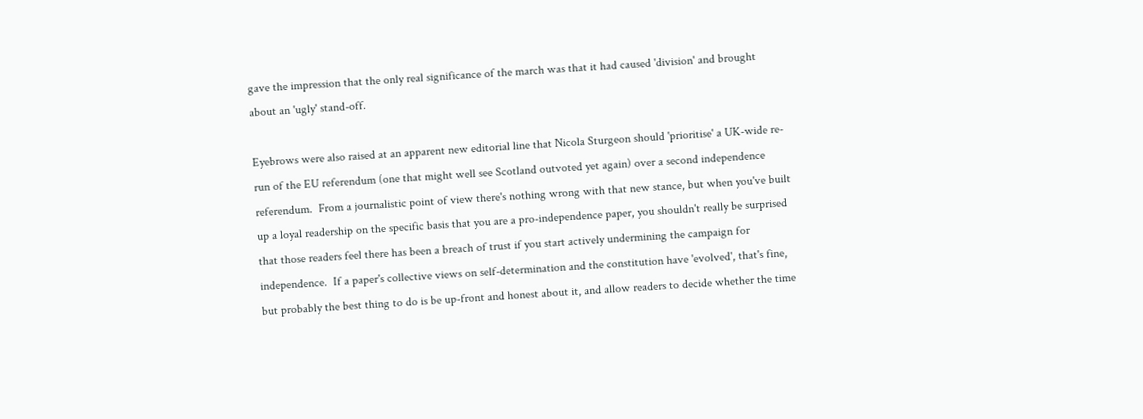gave the impression that the only real significance of the march was that it had caused 'division' and brought about an 'ugly' stand-off.

Eyebrows were also raised at an apparent new editorial line that Nicola Sturgeon should 'prioritise' a UK-wide re-run of the EU referendum (one that might well see Scotland outvoted yet again) over a second independence referendum.  From a journalistic point of view there's nothing wrong with that new stance, but when you've built up a loyal readership on the specific basis that you are a pro-independence paper, you shouldn't really be surprised that those readers feel there has been a breach of trust if you start actively undermining the campaign for independence.  If a paper's collective views on self-determination and the constitution have 'evolved', that's fine, but probably the best thing to do is be up-front and honest about it, and allow readers to decide whether the time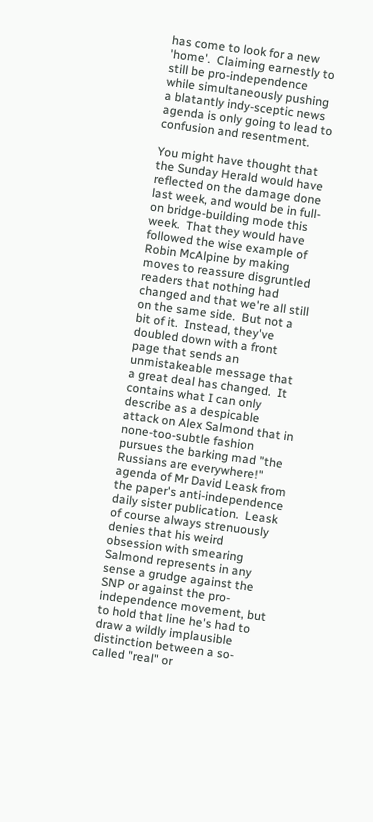has come to look for a new 'home'.  Claiming earnestly to still be pro-independence while simultaneously pushing a blatantly indy-sceptic news agenda is only going to lead to confusion and resentment.

You might have thought that the Sunday Herald would have reflected on the damage done last week, and would be in full-on bridge-building mode this week.  That they would have followed the wise example of Robin McAlpine by making moves to reassure disgruntled readers that nothing had changed and that we're all still on the same side.  But not a bit of it.  Instead, they've doubled down with a front page that sends an unmistakeable message that a great deal has changed.  It contains what I can only describe as a despicable attack on Alex Salmond that in none-too-subtle fashion pursues the barking mad "the Russians are everywhere!" agenda of Mr David Leask from the paper's anti-independence daily sister publication.  Leask of course always strenuously denies that his weird obsession with smearing Salmond represents in any sense a grudge against the SNP or against the pro-independence movement, but to hold that line he's had to draw a wildly implausible distinction between a so-called "real" or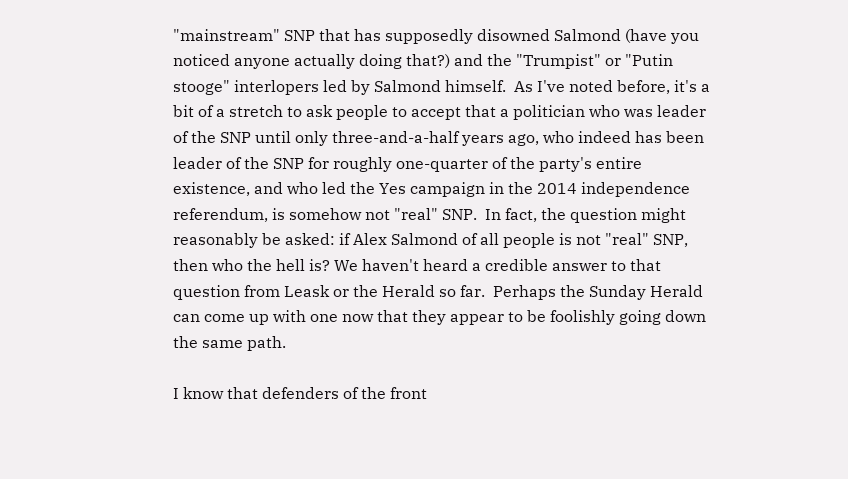"mainstream" SNP that has supposedly disowned Salmond (have you noticed anyone actually doing that?) and the "Trumpist" or "Putin stooge" interlopers led by Salmond himself.  As I've noted before, it's a bit of a stretch to ask people to accept that a politician who was leader of the SNP until only three-and-a-half years ago, who indeed has been leader of the SNP for roughly one-quarter of the party's entire existence, and who led the Yes campaign in the 2014 independence referendum, is somehow not "real" SNP.  In fact, the question might reasonably be asked: if Alex Salmond of all people is not "real" SNP, then who the hell is? We haven't heard a credible answer to that question from Leask or the Herald so far.  Perhaps the Sunday Herald can come up with one now that they appear to be foolishly going down the same path.

I know that defenders of the front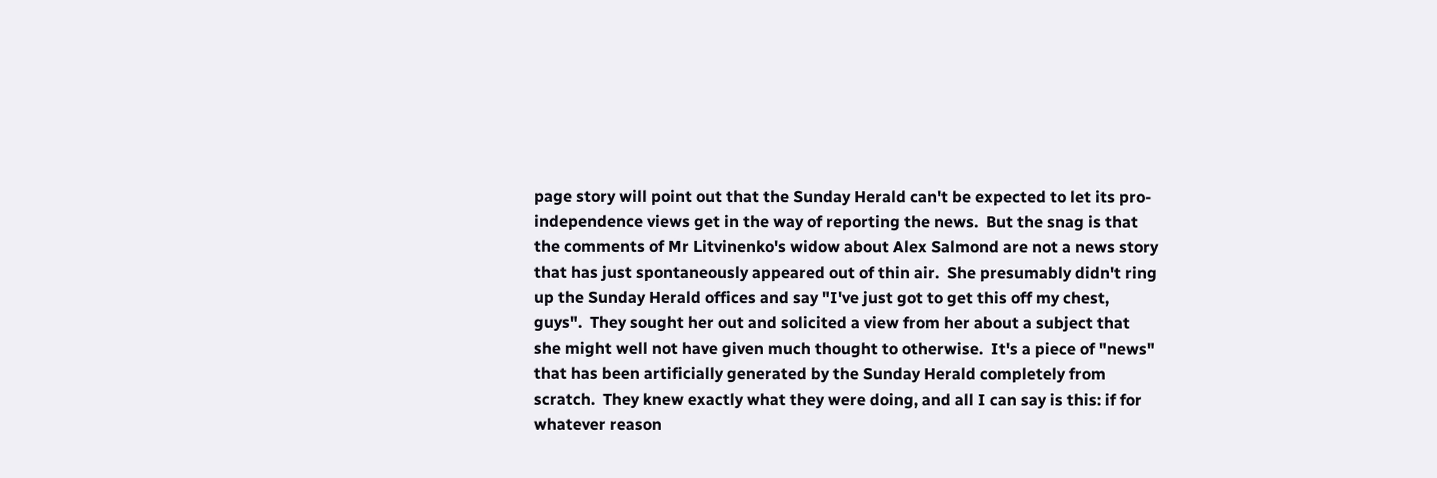page story will point out that the Sunday Herald can't be expected to let its pro-independence views get in the way of reporting the news.  But the snag is that the comments of Mr Litvinenko's widow about Alex Salmond are not a news story that has just spontaneously appeared out of thin air.  She presumably didn't ring up the Sunday Herald offices and say "I've just got to get this off my chest, guys".  They sought her out and solicited a view from her about a subject that she might well not have given much thought to otherwise.  It's a piece of "news" that has been artificially generated by the Sunday Herald completely from scratch.  They knew exactly what they were doing, and all I can say is this: if for whatever reason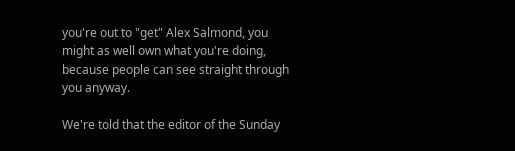you're out to "get" Alex Salmond, you might as well own what you're doing, because people can see straight through you anyway.

We're told that the editor of the Sunday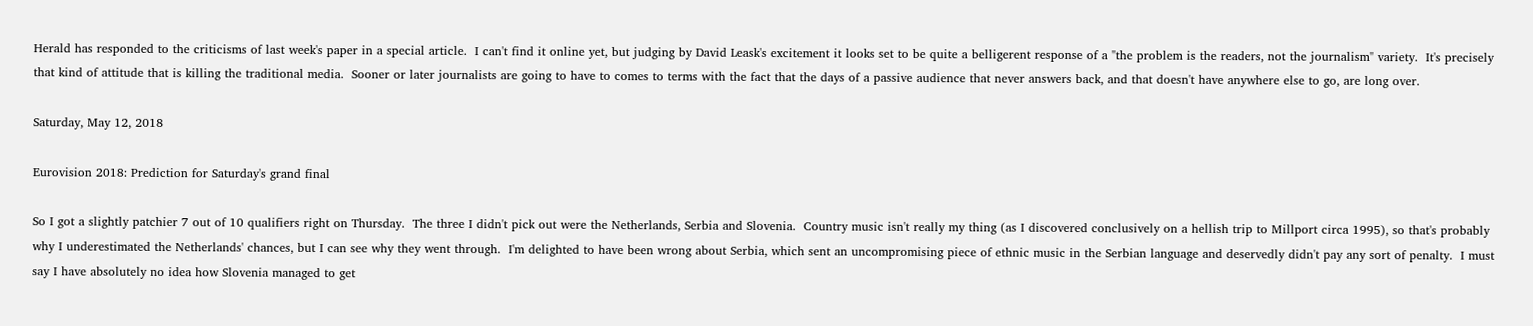Herald has responded to the criticisms of last week's paper in a special article.  I can't find it online yet, but judging by David Leask's excitement it looks set to be quite a belligerent response of a "the problem is the readers, not the journalism" variety.  It's precisely that kind of attitude that is killing the traditional media.  Sooner or later journalists are going to have to comes to terms with the fact that the days of a passive audience that never answers back, and that doesn't have anywhere else to go, are long over.

Saturday, May 12, 2018

Eurovision 2018: Prediction for Saturday's grand final

So I got a slightly patchier 7 out of 10 qualifiers right on Thursday.  The three I didn't pick out were the Netherlands, Serbia and Slovenia.  Country music isn't really my thing (as I discovered conclusively on a hellish trip to Millport circa 1995), so that's probably why I underestimated the Netherlands' chances, but I can see why they went through.  I'm delighted to have been wrong about Serbia, which sent an uncompromising piece of ethnic music in the Serbian language and deservedly didn't pay any sort of penalty.  I must say I have absolutely no idea how Slovenia managed to get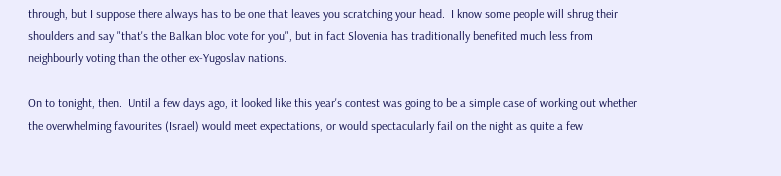through, but I suppose there always has to be one that leaves you scratching your head.  I know some people will shrug their shoulders and say "that's the Balkan bloc vote for you", but in fact Slovenia has traditionally benefited much less from neighbourly voting than the other ex-Yugoslav nations.

On to tonight, then.  Until a few days ago, it looked like this year's contest was going to be a simple case of working out whether the overwhelming favourites (Israel) would meet expectations, or would spectacularly fail on the night as quite a few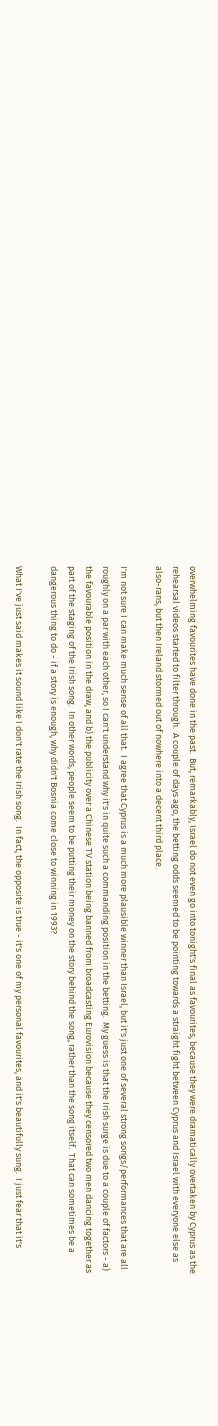overwhelming favourites have done in the past.  But, remarkably, Israel do not even go into tonight's final as favourites, because they were dramatically overtaken by Cyprus as the rehearsal videos started to filter through.  A couple of days ago, the betting odds seemed to be pointing towards a straight fight between Cyprus and Israel with everyone else as also-rans, but then Ireland stormed out of nowhere into a decent third place.

I'm not sure I can make much sense of all that.  I agree that Cyprus is a much more plausible winner than Israel, but it's just one of several strong songs/performances that are all roughly on a par with each other, so I can't understand why it's in quite such a commanding position in the betting.  My guess is that the Irish surge is due to a couple of factors - a) the favourable position in the draw, and b) the publicity over a Chinese TV station being banned from broadcasting Eurovision because they censored two men dancing together as part of the staging of the Irish song.  In other words, people seem to be putting their money on the story behind the song, rather than the song itself.  That can sometimes be a dangerous thing to do - if a story is enough, why didn't Bosnia come close to winning in 1993?

What I've just said makes it sound like I don't rate the Irish song.  In fact, the opposite is true - it's one of my personal favourites, and it's beautifully sung.  I just fear that it's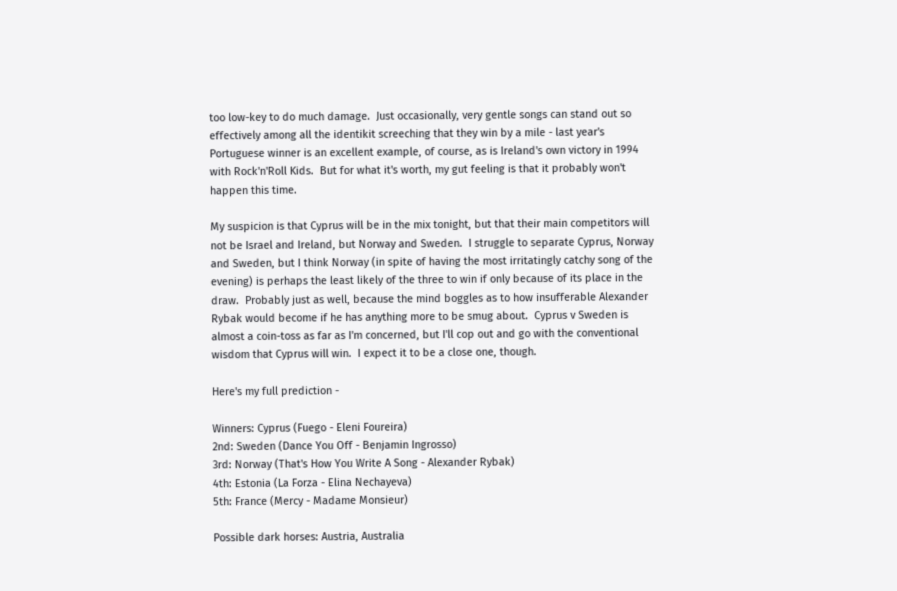too low-key to do much damage.  Just occasionally, very gentle songs can stand out so effectively among all the identikit screeching that they win by a mile - last year's Portuguese winner is an excellent example, of course, as is Ireland's own victory in 1994 with Rock'n'Roll Kids.  But for what it's worth, my gut feeling is that it probably won't happen this time.

My suspicion is that Cyprus will be in the mix tonight, but that their main competitors will not be Israel and Ireland, but Norway and Sweden.  I struggle to separate Cyprus, Norway and Sweden, but I think Norway (in spite of having the most irritatingly catchy song of the evening) is perhaps the least likely of the three to win if only because of its place in the draw.  Probably just as well, because the mind boggles as to how insufferable Alexander Rybak would become if he has anything more to be smug about.  Cyprus v Sweden is almost a coin-toss as far as I'm concerned, but I'll cop out and go with the conventional wisdom that Cyprus will win.  I expect it to be a close one, though.

Here's my full prediction -

Winners: Cyprus (Fuego - Eleni Foureira)
2nd: Sweden (Dance You Off - Benjamin Ingrosso)
3rd: Norway (That's How You Write A Song - Alexander Rybak)
4th: Estonia (La Forza - Elina Nechayeva)
5th: France (Mercy - Madame Monsieur)

Possible dark horses: Austria, Australia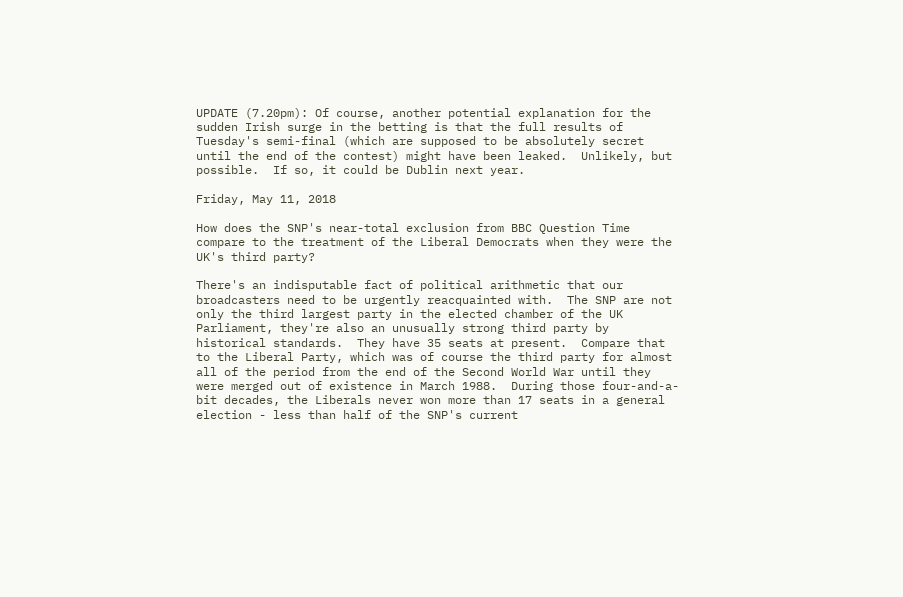UPDATE (7.20pm): Of course, another potential explanation for the sudden Irish surge in the betting is that the full results of Tuesday's semi-final (which are supposed to be absolutely secret until the end of the contest) might have been leaked.  Unlikely, but possible.  If so, it could be Dublin next year.

Friday, May 11, 2018

How does the SNP's near-total exclusion from BBC Question Time compare to the treatment of the Liberal Democrats when they were the UK's third party?

There's an indisputable fact of political arithmetic that our broadcasters need to be urgently reacquainted with.  The SNP are not only the third largest party in the elected chamber of the UK Parliament, they're also an unusually strong third party by historical standards.  They have 35 seats at present.  Compare that to the Liberal Party, which was of course the third party for almost all of the period from the end of the Second World War until they were merged out of existence in March 1988.  During those four-and-a-bit decades, the Liberals never won more than 17 seats in a general election - less than half of the SNP's current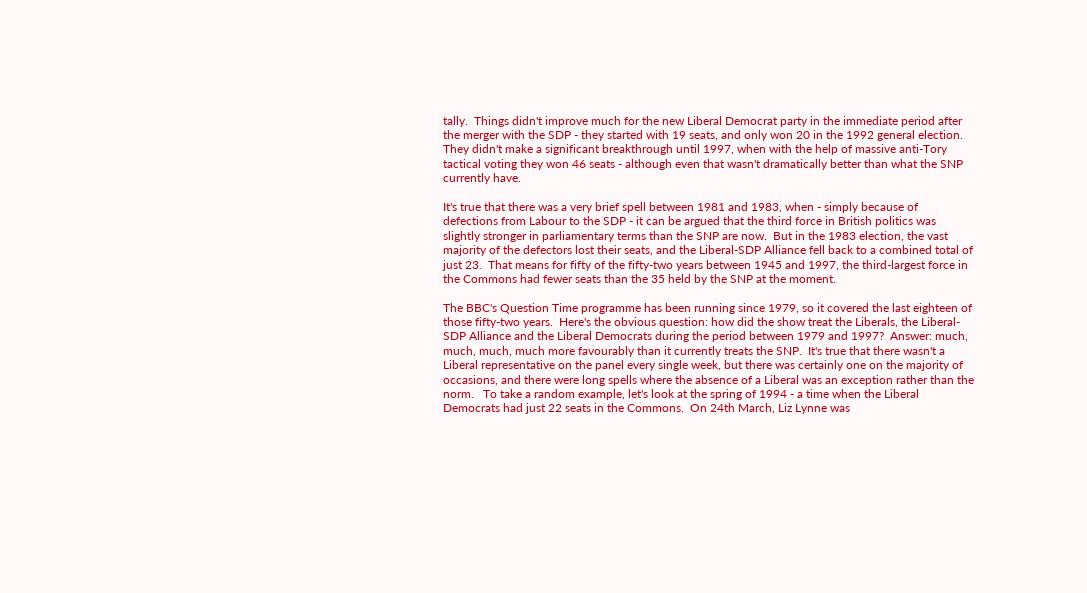tally.  Things didn't improve much for the new Liberal Democrat party in the immediate period after the merger with the SDP - they started with 19 seats, and only won 20 in the 1992 general election.  They didn't make a significant breakthrough until 1997, when with the help of massive anti-Tory tactical voting they won 46 seats - although even that wasn't dramatically better than what the SNP currently have.

It's true that there was a very brief spell between 1981 and 1983, when - simply because of defections from Labour to the SDP - it can be argued that the third force in British politics was slightly stronger in parliamentary terms than the SNP are now.  But in the 1983 election, the vast majority of the defectors lost their seats, and the Liberal-SDP Alliance fell back to a combined total of just 23.  That means for fifty of the fifty-two years between 1945 and 1997, the third-largest force in the Commons had fewer seats than the 35 held by the SNP at the moment.

The BBC's Question Time programme has been running since 1979, so it covered the last eighteen of those fifty-two years.  Here's the obvious question: how did the show treat the Liberals, the Liberal-SDP Alliance and the Liberal Democrats during the period between 1979 and 1997?  Answer: much, much, much, much more favourably than it currently treats the SNP.  It's true that there wasn't a Liberal representative on the panel every single week, but there was certainly one on the majority of occasions, and there were long spells where the absence of a Liberal was an exception rather than the norm.   To take a random example, let's look at the spring of 1994 - a time when the Liberal Democrats had just 22 seats in the Commons.  On 24th March, Liz Lynne was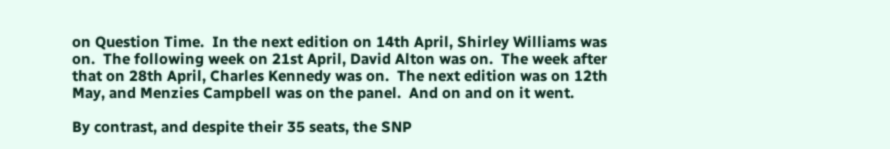on Question Time.  In the next edition on 14th April, Shirley Williams was on.  The following week on 21st April, David Alton was on.  The week after that on 28th April, Charles Kennedy was on.  The next edition was on 12th May, and Menzies Campbell was on the panel.  And on and on it went.

By contrast, and despite their 35 seats, the SNP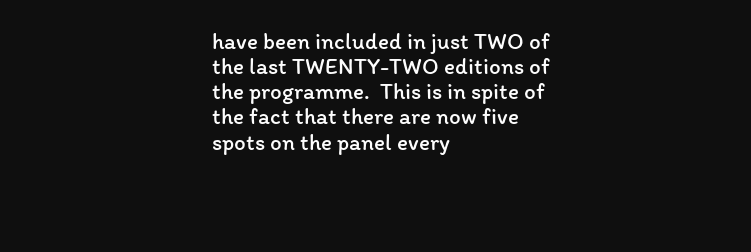have been included in just TWO of the last TWENTY-TWO editions of the programme.  This is in spite of the fact that there are now five spots on the panel every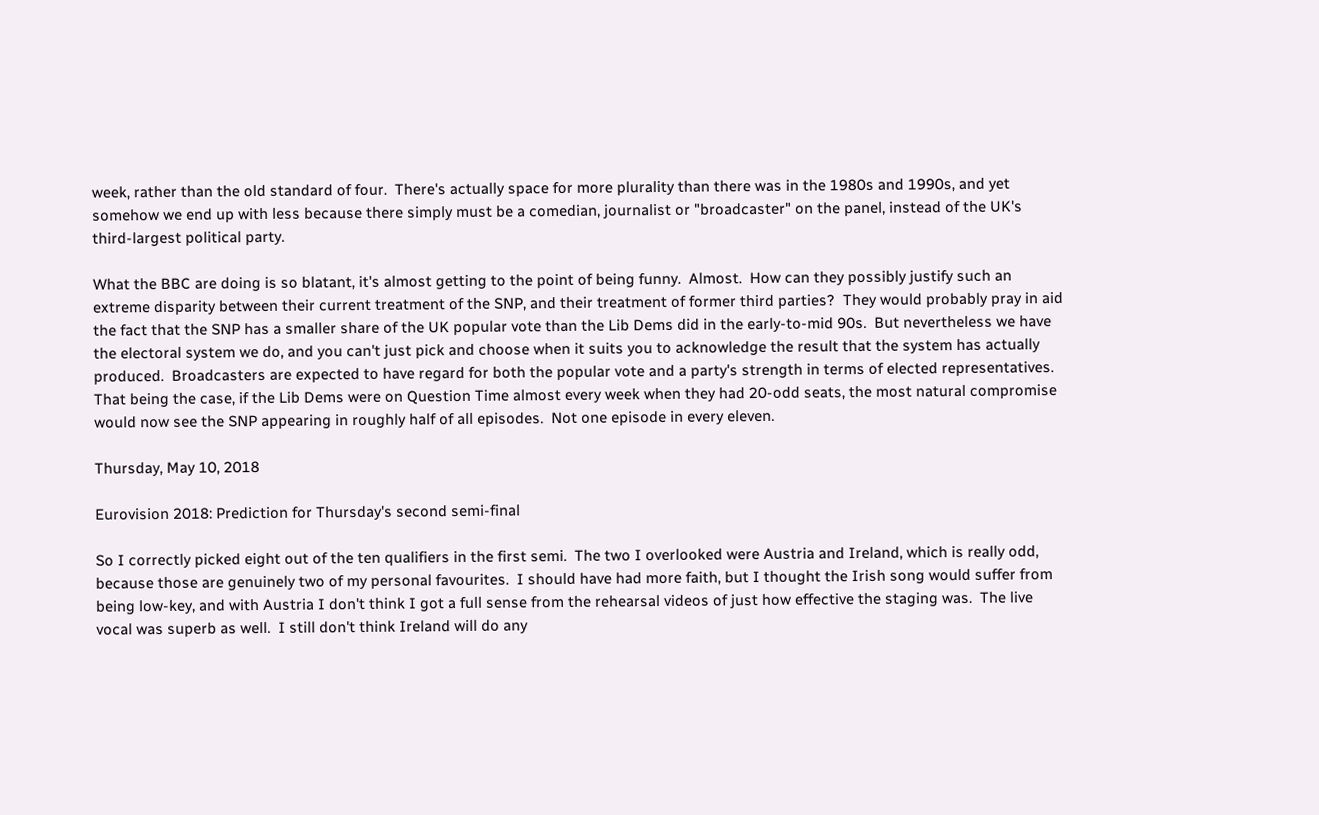week, rather than the old standard of four.  There's actually space for more plurality than there was in the 1980s and 1990s, and yet somehow we end up with less because there simply must be a comedian, journalist or "broadcaster" on the panel, instead of the UK's third-largest political party.

What the BBC are doing is so blatant, it's almost getting to the point of being funny.  Almost.  How can they possibly justify such an extreme disparity between their current treatment of the SNP, and their treatment of former third parties?  They would probably pray in aid the fact that the SNP has a smaller share of the UK popular vote than the Lib Dems did in the early-to-mid 90s.  But nevertheless we have the electoral system we do, and you can't just pick and choose when it suits you to acknowledge the result that the system has actually produced.  Broadcasters are expected to have regard for both the popular vote and a party's strength in terms of elected representatives.  That being the case, if the Lib Dems were on Question Time almost every week when they had 20-odd seats, the most natural compromise would now see the SNP appearing in roughly half of all episodes.  Not one episode in every eleven.

Thursday, May 10, 2018

Eurovision 2018: Prediction for Thursday's second semi-final

So I correctly picked eight out of the ten qualifiers in the first semi.  The two I overlooked were Austria and Ireland, which is really odd, because those are genuinely two of my personal favourites.  I should have had more faith, but I thought the Irish song would suffer from being low-key, and with Austria I don't think I got a full sense from the rehearsal videos of just how effective the staging was.  The live vocal was superb as well.  I still don't think Ireland will do any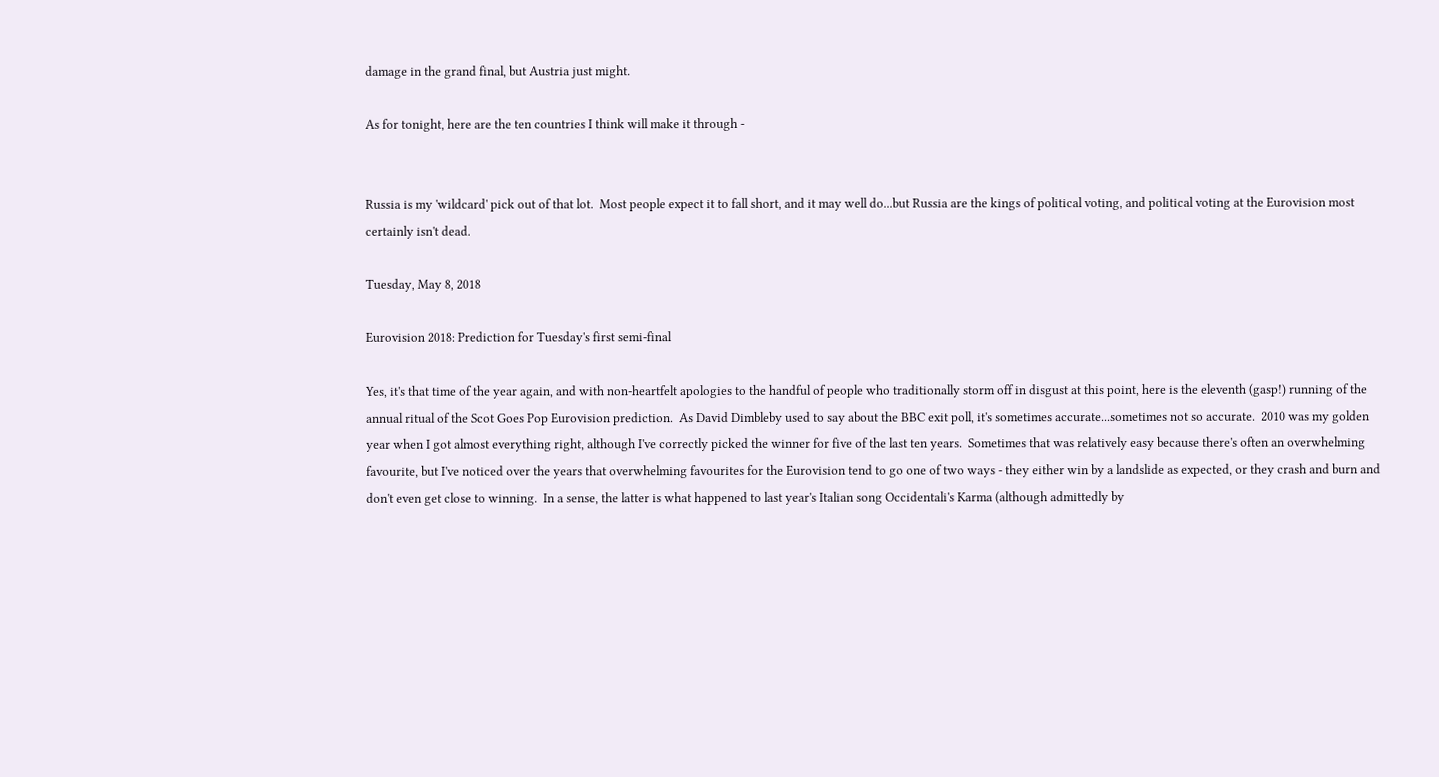damage in the grand final, but Austria just might.

As for tonight, here are the ten countries I think will make it through -


Russia is my 'wildcard' pick out of that lot.  Most people expect it to fall short, and it may well do...but Russia are the kings of political voting, and political voting at the Eurovision most certainly isn't dead.

Tuesday, May 8, 2018

Eurovision 2018: Prediction for Tuesday's first semi-final

Yes, it's that time of the year again, and with non-heartfelt apologies to the handful of people who traditionally storm off in disgust at this point, here is the eleventh (gasp!) running of the annual ritual of the Scot Goes Pop Eurovision prediction.  As David Dimbleby used to say about the BBC exit poll, it's sometimes accurate...sometimes not so accurate.  2010 was my golden year when I got almost everything right, although I've correctly picked the winner for five of the last ten years.  Sometimes that was relatively easy because there's often an overwhelming favourite, but I've noticed over the years that overwhelming favourites for the Eurovision tend to go one of two ways - they either win by a landslide as expected, or they crash and burn and don't even get close to winning.  In a sense, the latter is what happened to last year's Italian song Occidentali's Karma (although admittedly by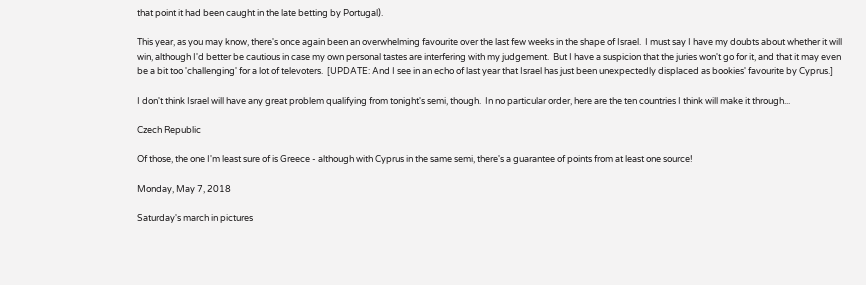that point it had been caught in the late betting by Portugal).

This year, as you may know, there's once again been an overwhelming favourite over the last few weeks in the shape of Israel.  I must say I have my doubts about whether it will win, although I'd better be cautious in case my own personal tastes are interfering with my judgement.  But I have a suspicion that the juries won't go for it, and that it may even be a bit too 'challenging' for a lot of televoters.  [UPDATE: And I see in an echo of last year that Israel has just been unexpectedly displaced as bookies' favourite by Cyprus.]

I don't think Israel will have any great problem qualifying from tonight's semi, though.  In no particular order, here are the ten countries I think will make it through...

Czech Republic

Of those, the one I'm least sure of is Greece - although with Cyprus in the same semi, there's a guarantee of points from at least one source!

Monday, May 7, 2018

Saturday's march in pictures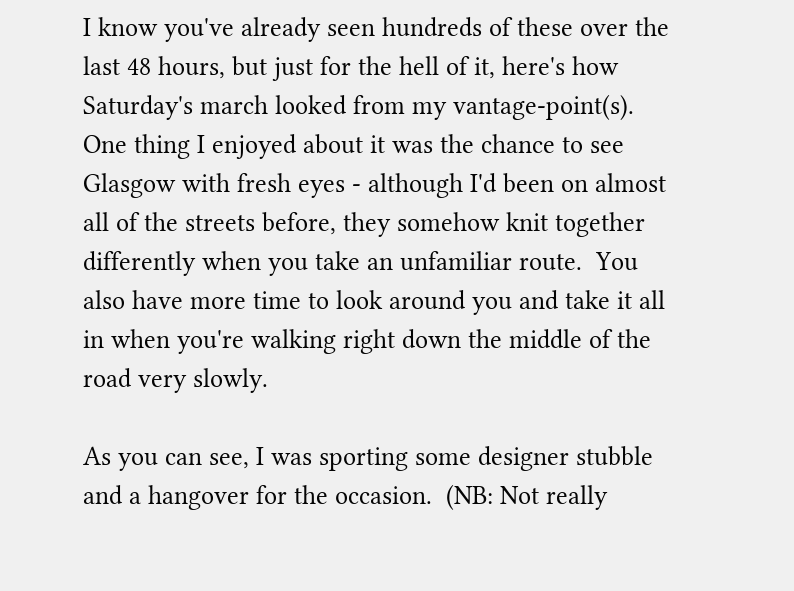I know you've already seen hundreds of these over the last 48 hours, but just for the hell of it, here's how Saturday's march looked from my vantage-point(s).  One thing I enjoyed about it was the chance to see Glasgow with fresh eyes - although I'd been on almost all of the streets before, they somehow knit together differently when you take an unfamiliar route.  You also have more time to look around you and take it all in when you're walking right down the middle of the road very slowly.

As you can see, I was sporting some designer stubble and a hangover for the occasion.  (NB: Not really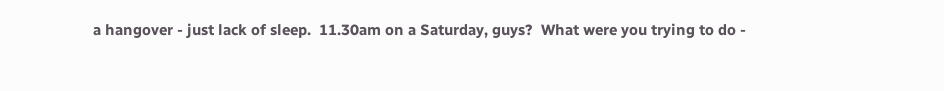a hangover - just lack of sleep.  11.30am on a Saturday, guys?  What were you trying to do -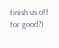finish us off for good?)